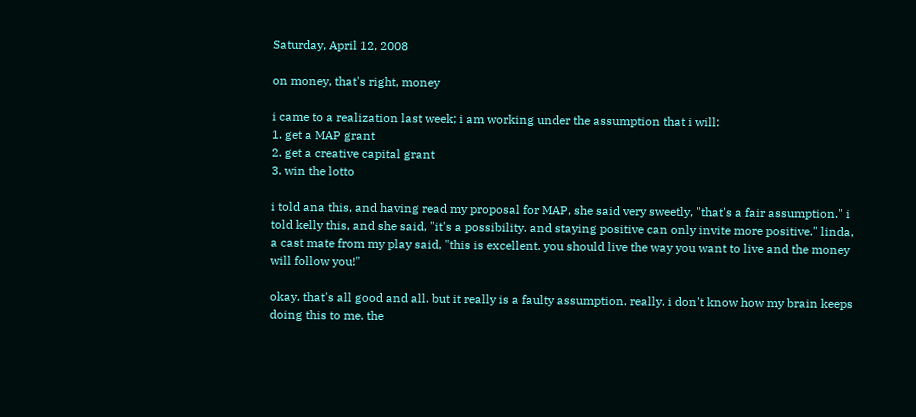Saturday, April 12, 2008

on money, that's right, money

i came to a realization last week; i am working under the assumption that i will:
1. get a MAP grant
2. get a creative capital grant
3. win the lotto

i told ana this, and having read my proposal for MAP, she said very sweetly, "that's a fair assumption." i told kelly this, and she said, "it's a possibility. and staying positive can only invite more positive." linda, a cast mate from my play said, "this is excellent. you should live the way you want to live and the money will follow you!"

okay. that's all good and all. but it really is a faulty assumption. really. i don't know how my brain keeps doing this to me. the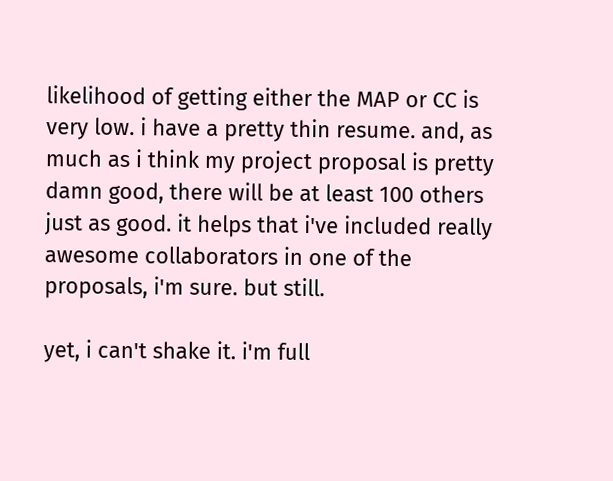likelihood of getting either the MAP or CC is very low. i have a pretty thin resume. and, as much as i think my project proposal is pretty damn good, there will be at least 100 others just as good. it helps that i've included really awesome collaborators in one of the proposals, i'm sure. but still.

yet, i can't shake it. i'm full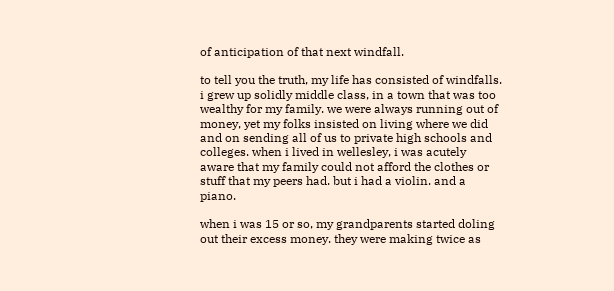of anticipation of that next windfall.

to tell you the truth, my life has consisted of windfalls. i grew up solidly middle class, in a town that was too wealthy for my family. we were always running out of money, yet my folks insisted on living where we did and on sending all of us to private high schools and colleges. when i lived in wellesley, i was acutely aware that my family could not afford the clothes or stuff that my peers had. but i had a violin. and a piano.

when i was 15 or so, my grandparents started doling out their excess money. they were making twice as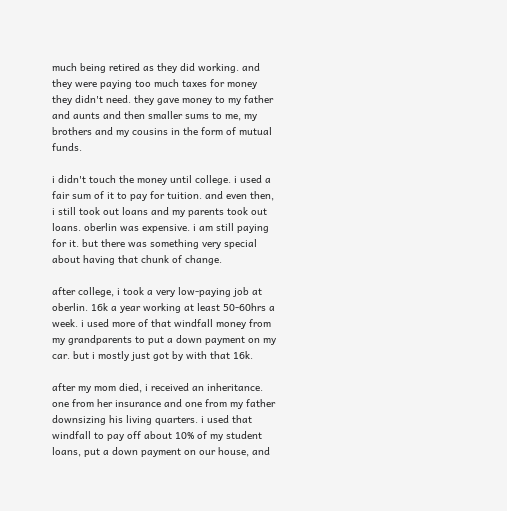much being retired as they did working. and they were paying too much taxes for money they didn't need. they gave money to my father and aunts and then smaller sums to me, my brothers and my cousins in the form of mutual funds.

i didn't touch the money until college. i used a fair sum of it to pay for tuition. and even then, i still took out loans and my parents took out loans. oberlin was expensive. i am still paying for it. but there was something very special about having that chunk of change.

after college, i took a very low-paying job at oberlin. 16k a year working at least 50-60hrs a week. i used more of that windfall money from my grandparents to put a down payment on my car. but i mostly just got by with that 16k.

after my mom died, i received an inheritance. one from her insurance and one from my father downsizing his living quarters. i used that windfall to pay off about 10% of my student loans, put a down payment on our house, and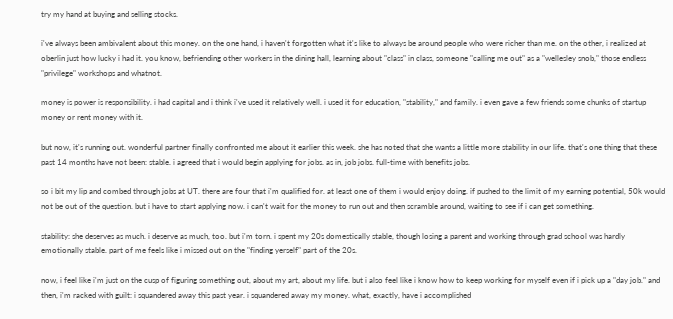try my hand at buying and selling stocks.

i've always been ambivalent about this money. on the one hand, i haven't forgotten what it's like to always be around people who were richer than me. on the other, i realized at oberlin just how lucky i had it. you know, befriending other workers in the dining hall, learning about "class" in class, someone "calling me out" as a "wellesley snob," those endless "privilege" workshops and whatnot.

money is power is responsibility. i had capital and i think i've used it relatively well. i used it for education, "stability," and family. i even gave a few friends some chunks of startup money or rent money with it.

but now, it's running out. wonderful partner finally confronted me about it earlier this week. she has noted that she wants a little more stability in our life. that's one thing that these past 14 months have not been: stable. i agreed that i would begin applying for jobs. as in, job jobs. full-time with benefits jobs.

so i bit my lip and combed through jobs at UT. there are four that i'm qualified for. at least one of them i would enjoy doing. if pushed to the limit of my earning potential, 50k would not be out of the question. but i have to start applying now. i can't wait for the money to run out and then scramble around, waiting to see if i can get something.

stability: she deserves as much. i deserve as much, too. but i'm torn. i spent my 20s domestically stable, though losing a parent and working through grad school was hardly emotionally stable. part of me feels like i missed out on the "finding yerself" part of the 20s.

now, i feel like i'm just on the cusp of figuring something out, about my art, about my life. but i also feel like i know how to keep working for myself even if i pick up a "day job." and then, i'm racked with guilt: i squandered away this past year. i squandered away my money. what, exactly, have i accomplished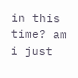in this time? am i just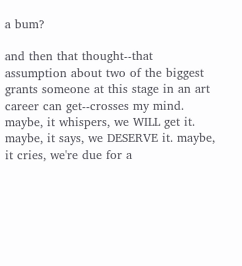a bum?

and then that thought--that assumption about two of the biggest grants someone at this stage in an art career can get--crosses my mind. maybe, it whispers, we WILL get it. maybe, it says, we DESERVE it. maybe, it cries, we're due for a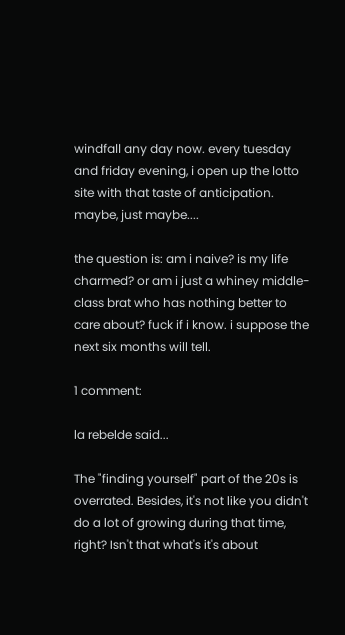windfall any day now. every tuesday and friday evening, i open up the lotto site with that taste of anticipation. maybe, just maybe....

the question is: am i naive? is my life charmed? or am i just a whiney middle-class brat who has nothing better to care about? fuck if i know. i suppose the next six months will tell.

1 comment:

la rebelde said...

The "finding yourself" part of the 20s is overrated. Besides, it's not like you didn't do a lot of growing during that time, right? Isn't that what's it's about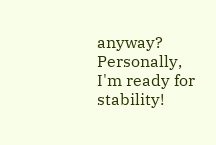anyway? Personally, I'm ready for stability!